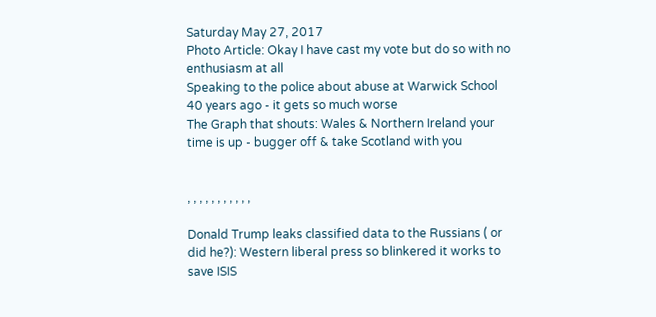Saturday May 27, 2017
Photo Article: Okay I have cast my vote but do so with no enthusiasm at all
Speaking to the police about abuse at Warwick School 40 years ago - it gets so much worse
The Graph that shouts: Wales & Northern Ireland your time is up - bugger off & take Scotland with you


, , , , , , , , , , ,

Donald Trump leaks classified data to the Russians ( or did he?): Western liberal press so blinkered it works to save ISIS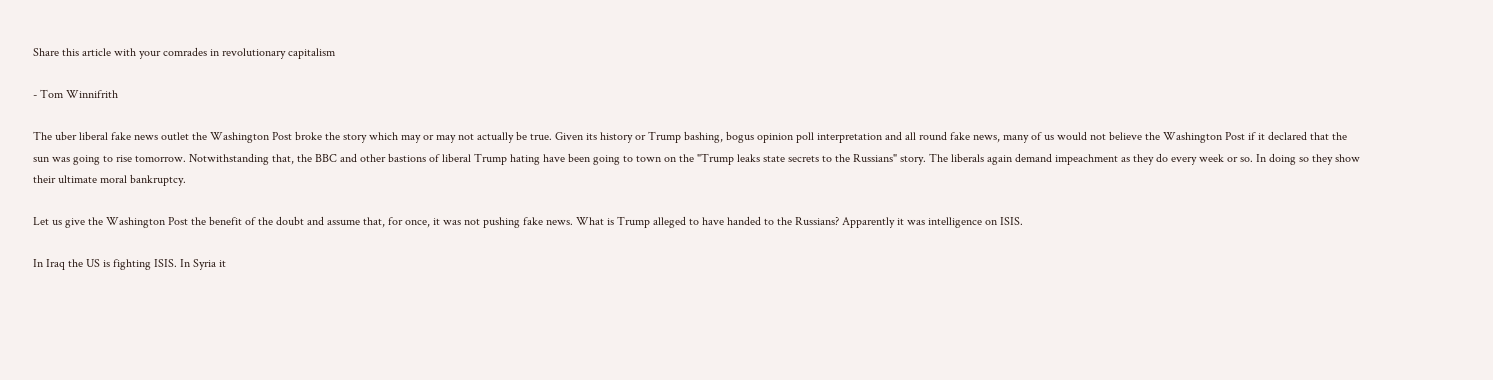Share this article with your comrades in revolutionary capitalism

- Tom Winnifrith

The uber liberal fake news outlet the Washington Post broke the story which may or may not actually be true. Given its history or Trump bashing, bogus opinion poll interpretation and all round fake news, many of us would not believe the Washington Post if it declared that the sun was going to rise tomorrow. Notwithstanding that, the BBC and other bastions of liberal Trump hating have been going to town on the "Trump leaks state secrets to the Russians" story. The liberals again demand impeachment as they do every week or so. In doing so they show their ultimate moral bankruptcy.

Let us give the Washington Post the benefit of the doubt and assume that, for once, it was not pushing fake news. What is Trump alleged to have handed to the Russians? Apparently it was intelligence on ISIS.

In Iraq the US is fighting ISIS. In Syria it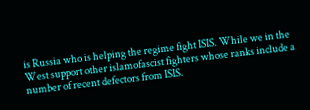is Russia who is helping the regime fight ISIS. While we in the West support other islamofascist fighters whose ranks include a number of recent defectors from ISIS.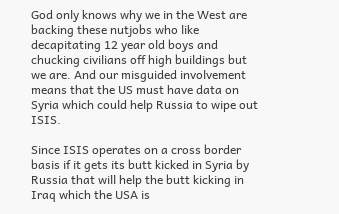God only knows why we in the West are backing these nutjobs who like decapitating 12 year old boys and chucking civilians off high buildings but we are. And our misguided involvement means that the US must have data on Syria which could help Russia to wipe out ISIS.

Since ISIS operates on a cross border basis if it gets its butt kicked in Syria by Russia that will help the butt kicking in Iraq which the USA is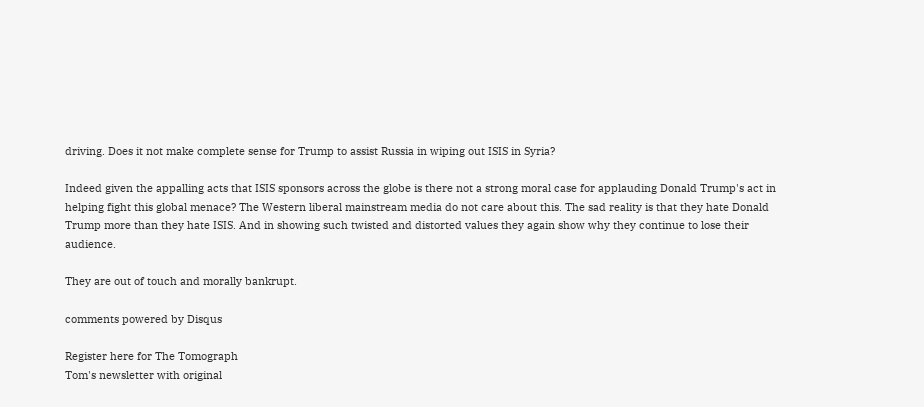driving. Does it not make complete sense for Trump to assist Russia in wiping out ISIS in Syria?

Indeed given the appalling acts that ISIS sponsors across the globe is there not a strong moral case for applauding Donald Trump's act in helping fight this global menace? The Western liberal mainstream media do not care about this. The sad reality is that they hate Donald Trump more than they hate ISIS. And in showing such twisted and distorted values they again show why they continue to lose their audience.

They are out of touch and morally bankrupt.

comments powered by Disqus

Register here for The Tomograph
Tom's newsletter with original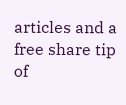articles and a free share tip of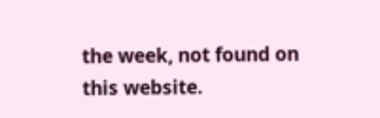the week, not found on this website.